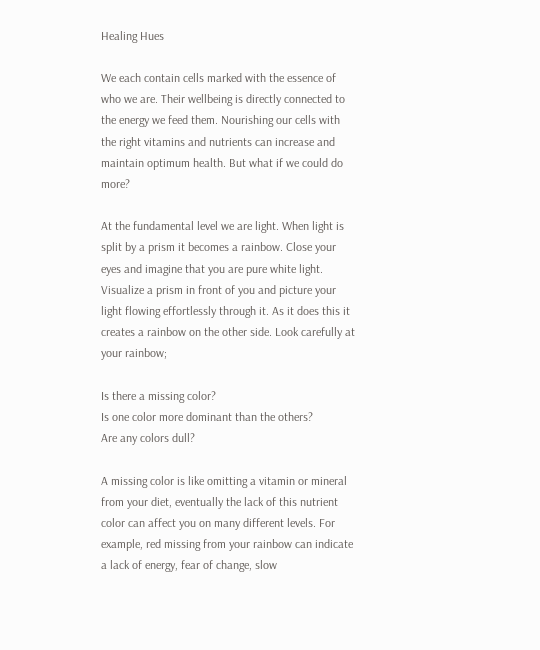Healing Hues

We each contain cells marked with the essence of who we are. Their wellbeing is directly connected to the energy we feed them. Nourishing our cells with the right vitamins and nutrients can increase and maintain optimum health. But what if we could do more?

At the fundamental level we are light. When light is split by a prism it becomes a rainbow. Close your eyes and imagine that you are pure white light. Visualize a prism in front of you and picture your light flowing effortlessly through it. As it does this it creates a rainbow on the other side. Look carefully at your rainbow;

Is there a missing color?
Is one color more dominant than the others?
Are any colors dull?

A missing color is like omitting a vitamin or mineral from your diet, eventually the lack of this nutrient color can affect you on many different levels. For example, red missing from your rainbow can indicate a lack of energy, fear of change, slow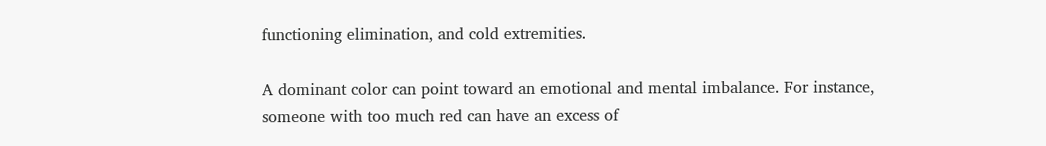functioning elimination, and cold extremities.

A dominant color can point toward an emotional and mental imbalance. For instance, someone with too much red can have an excess of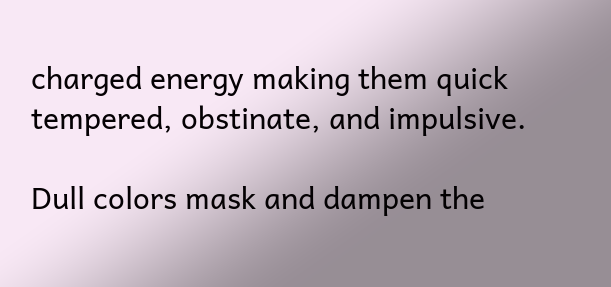charged energy making them quick tempered, obstinate, and impulsive.

Dull colors mask and dampen the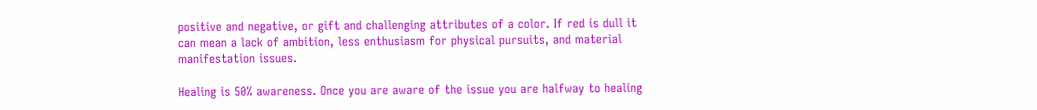positive and negative, or gift and challenging attributes of a color. If red is dull it can mean a lack of ambition, less enthusiasm for physical pursuits, and material manifestation issues.

Healing is 50% awareness. Once you are aware of the issue you are halfway to healing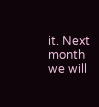it. Next month we will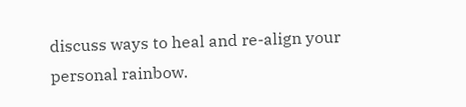discuss ways to heal and re-align your personal rainbow.